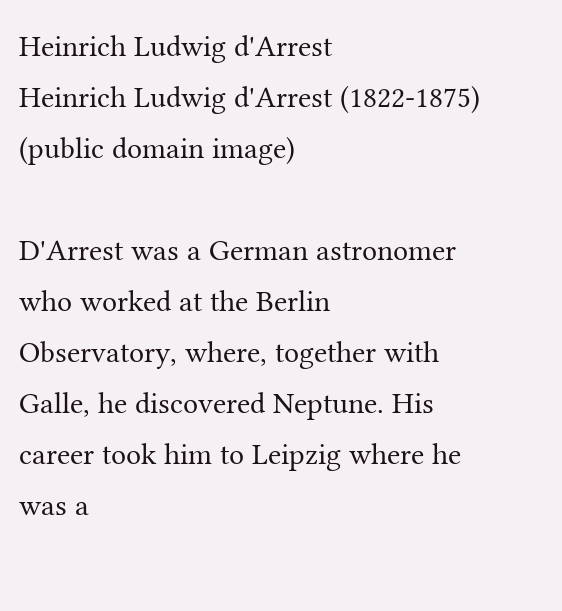Heinrich Ludwig d'Arrest
Heinrich Ludwig d'Arrest (1822-1875)
(public domain image)

D'Arrest was a German astronomer who worked at the Berlin Observatory, where, together with Galle, he discovered Neptune. His career took him to Leipzig where he was a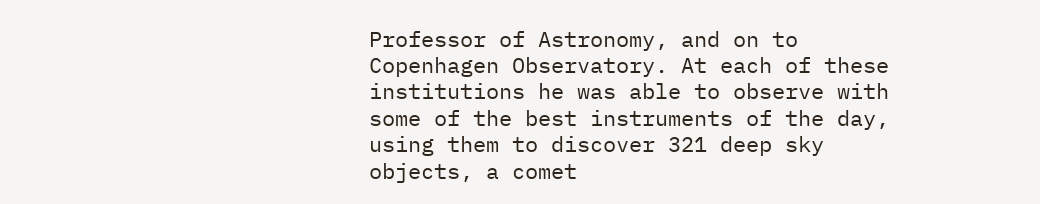Professor of Astronomy, and on to Copenhagen Observatory. At each of these institutions he was able to observe with some of the best instruments of the day, using them to discover 321 deep sky objects, a comet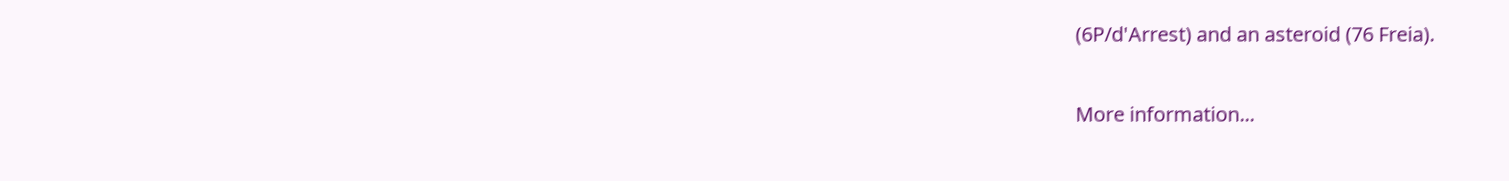(6P/d'Arrest) and an asteroid (76 Freia).

More information...